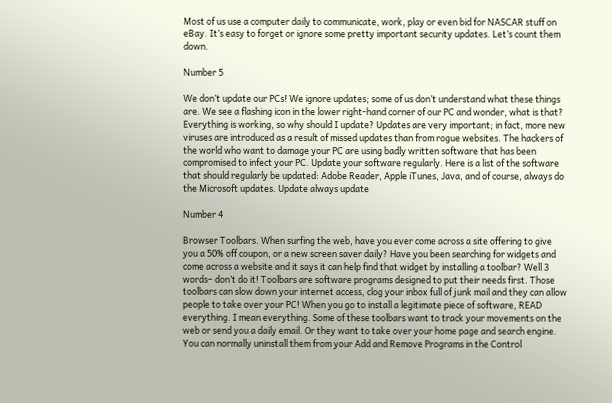Most of us use a computer daily to communicate, work, play or even bid for NASCAR stuff on eBay. It’s easy to forget or ignore some pretty important security updates. Let’s count them down.

Number 5

We don’t update our PCs! We ignore updates; some of us don’t understand what these things are. We see a flashing icon in the lower right-hand corner of our PC and wonder, what is that? Everything is working, so why should I update? Updates are very important; in fact, more new viruses are introduced as a result of missed updates than from rogue websites. The hackers of the world who want to damage your PC are using badly written software that has been compromised to infect your PC. Update your software regularly. Here is a list of the software that should regularly be updated: Adobe Reader, Apple iTunes, Java, and of course, always do the Microsoft updates. Update always update

Number 4

Browser Toolbars. When surfing the web, have you ever come across a site offering to give you a 50% off coupon, or a new screen saver daily? Have you been searching for widgets and come across a website and it says it can help find that widget by installing a toolbar? Well 3 words– don’t do it! Toolbars are software programs designed to put their needs first. Those toolbars can slow down your internet access, clog your inbox full of junk mail and they can allow people to take over your PC! When you go to install a legitimate piece of software, READ everything. I mean everything. Some of these toolbars want to track your movements on the web or send you a daily email. Or they want to take over your home page and search engine. You can normally uninstall them from your Add and Remove Programs in the Control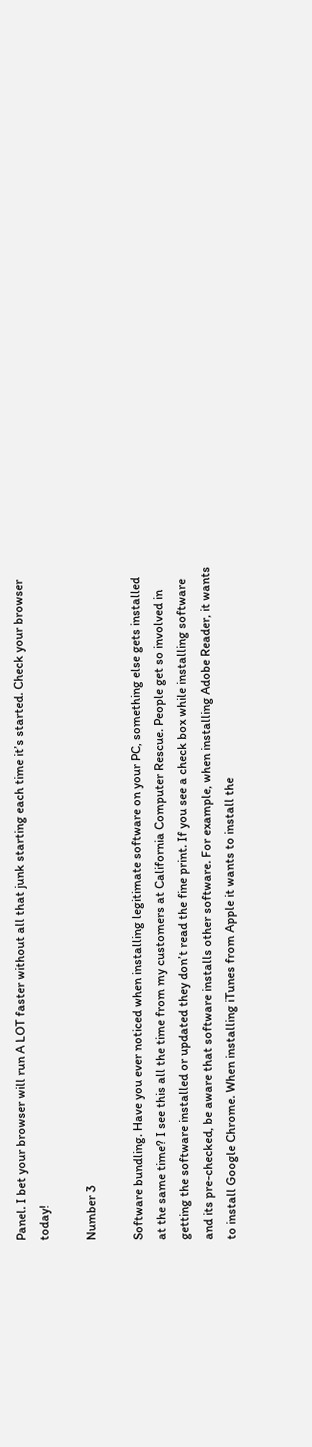Panel. I bet your browser will run A LOT faster without all that junk starting each time it’s started. Check your browser today!

Number 3

Software bundling. Have you ever noticed when installing legitimate software on your PC, something else gets installed at the same time? I see this all the time from my customers at California Computer Rescue. People get so involved in getting the software installed or updated they don’t read the fine print. If you see a check box while installing software and its pre-checked, be aware that software installs other software. For example, when installing Adobe Reader, it wants to install Google Chrome. When installing iTunes from Apple it wants to install the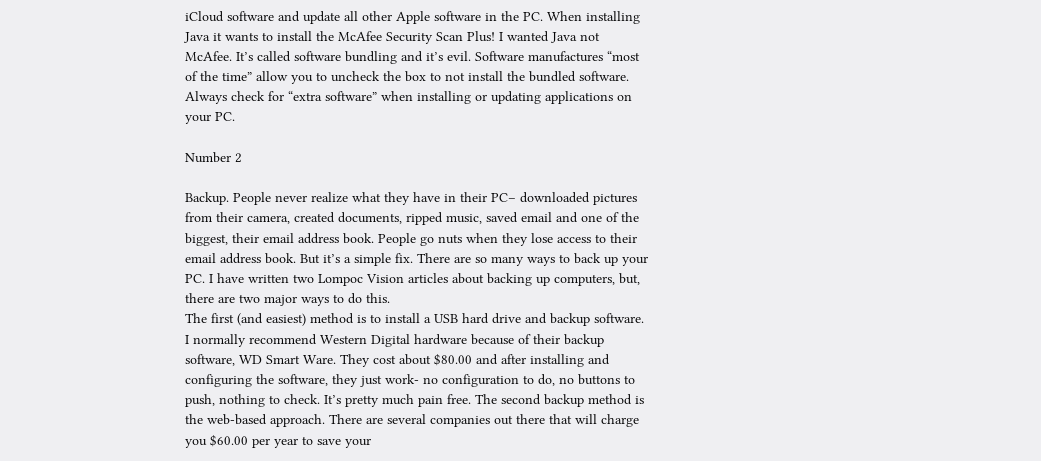iCloud software and update all other Apple software in the PC. When installing Java it wants to install the McAfee Security Scan Plus! I wanted Java not McAfee. It’s called software bundling and it’s evil. Software manufactures “most of the time” allow you to uncheck the box to not install the bundled software. Always check for “extra software” when installing or updating applications on your PC.

Number 2

Backup. People never realize what they have in their PC– downloaded pictures from their camera, created documents, ripped music, saved email and one of the biggest, their email address book. People go nuts when they lose access to their email address book. But it’s a simple fix. There are so many ways to back up your PC. I have written two Lompoc Vision articles about backing up computers, but, there are two major ways to do this.
The first (and easiest) method is to install a USB hard drive and backup software. I normally recommend Western Digital hardware because of their backup software, WD Smart Ware. They cost about $80.00 and after installing and configuring the software, they just work- no configuration to do, no buttons to push, nothing to check. It’s pretty much pain free. The second backup method is the web-based approach. There are several companies out there that will charge you $60.00 per year to save your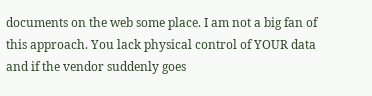documents on the web some place. I am not a big fan of this approach. You lack physical control of YOUR data and if the vendor suddenly goes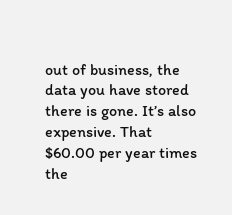out of business, the data you have stored there is gone. It’s also expensive. That $60.00 per year times the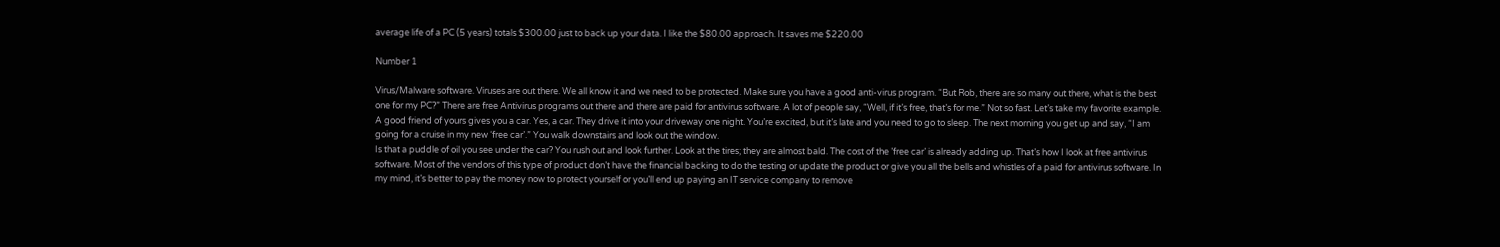average life of a PC (5 years) totals $300.00 just to back up your data. I like the $80.00 approach. It saves me $220.00

Number 1

Virus/Malware software. Viruses are out there. We all know it and we need to be protected. Make sure you have a good anti-virus program. “But Rob, there are so many out there, what is the best one for my PC?” There are free Antivirus programs out there and there are paid for antivirus software. A lot of people say, “Well, if it’s free, that’s for me.” Not so fast. Let’s take my favorite example. A good friend of yours gives you a car. Yes, a car. They drive it into your driveway one night. You’re excited, but it’s late and you need to go to sleep. The next morning you get up and say, “I am going for a cruise in my new ‘free car’.” You walk downstairs and look out the window.
Is that a puddle of oil you see under the car? You rush out and look further. Look at the tires; they are almost bald. The cost of the ’free car’ is already adding up. That’s how I look at free antivirus software. Most of the vendors of this type of product don’t have the financial backing to do the testing or update the product or give you all the bells and whistles of a paid for antivirus software. In my mind, it’s better to pay the money now to protect yourself or you’ll end up paying an IT service company to remove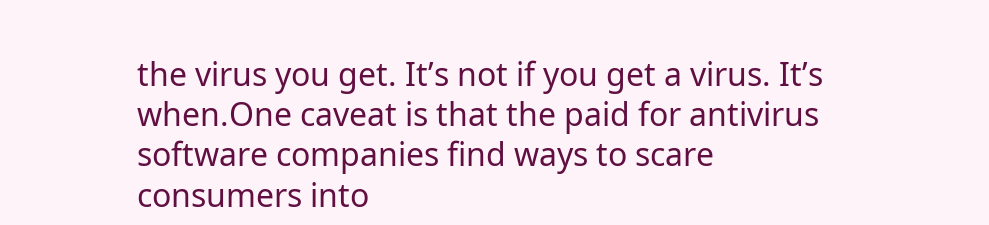the virus you get. It’s not if you get a virus. It’s when.One caveat is that the paid for antivirus software companies find ways to scare consumers into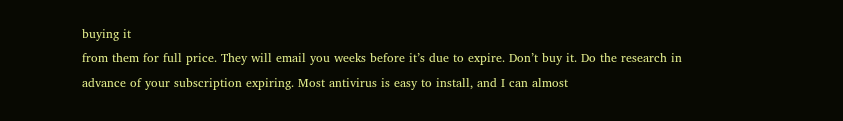buying it
from them for full price. They will email you weeks before it’s due to expire. Don’t buy it. Do the research in advance of your subscription expiring. Most antivirus is easy to install, and I can almost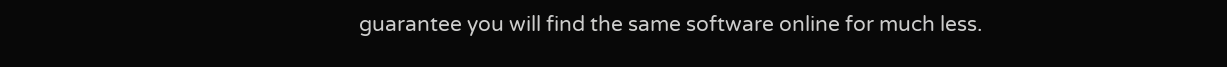guarantee you will find the same software online for much less.